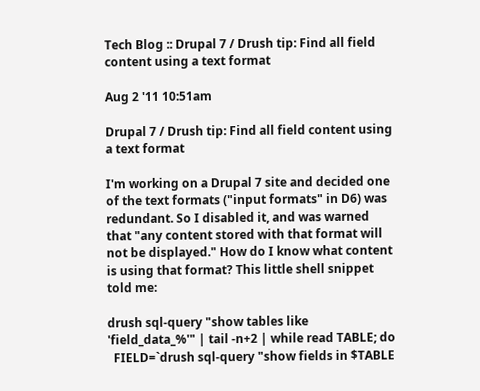Tech Blog :: Drupal 7 / Drush tip: Find all field content using a text format

Aug 2 '11 10:51am

Drupal 7 / Drush tip: Find all field content using a text format

I'm working on a Drupal 7 site and decided one of the text formats ("input formats" in D6) was redundant. So I disabled it, and was warned that "any content stored with that format will not be displayed." How do I know what content is using that format? This little shell snippet told me:

drush sql-query "show tables like 'field_data_%'" | tail -n+2 | while read TABLE; do
  FIELD=`drush sql-query "show fields in $TABLE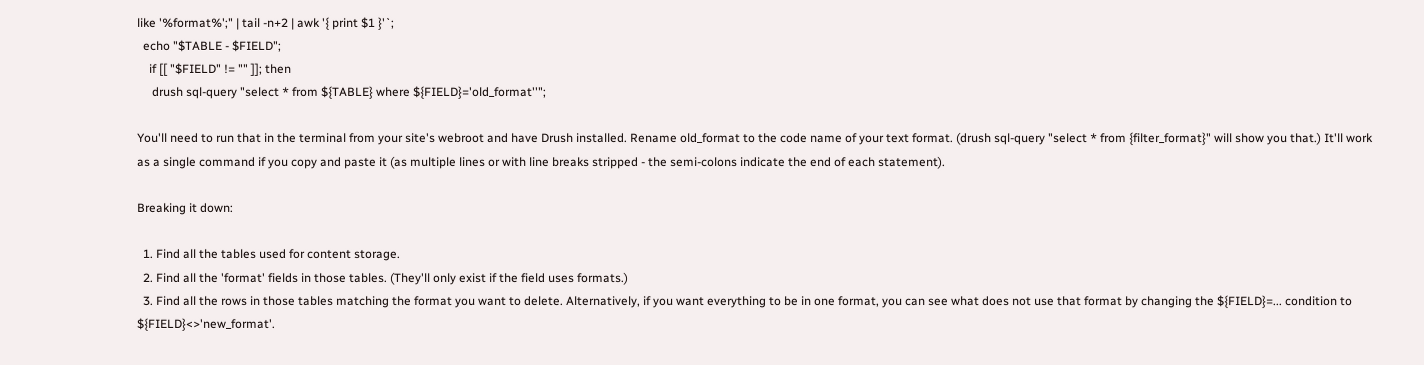like '%format%';" | tail -n+2 | awk '{ print $1 }'`;
  echo "$TABLE - $FIELD";
    if [[ "$FIELD" != "" ]]; then
     drush sql-query "select * from ${TABLE} where ${FIELD}='old_format''";

You'll need to run that in the terminal from your site's webroot and have Drush installed. Rename old_format to the code name of your text format. (drush sql-query "select * from {filter_format}" will show you that.) It'll work as a single command if you copy and paste it (as multiple lines or with line breaks stripped - the semi-colons indicate the end of each statement).

Breaking it down:

  1. Find all the tables used for content storage.
  2. Find all the 'format' fields in those tables. (They'll only exist if the field uses formats.)
  3. Find all the rows in those tables matching the format you want to delete. Alternatively, if you want everything to be in one format, you can see what does not use that format by changing the ${FIELD}=... condition to ${FIELD}<>'new_format'.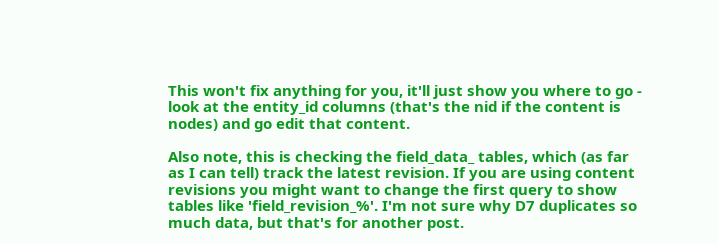This won't fix anything for you, it'll just show you where to go - look at the entity_id columns (that's the nid if the content is nodes) and go edit that content.

Also note, this is checking the field_data_ tables, which (as far as I can tell) track the latest revision. If you are using content revisions you might want to change the first query to show tables like 'field_revision_%'. I'm not sure why D7 duplicates so much data, but that's for another post.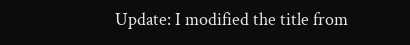Update: I modified the title from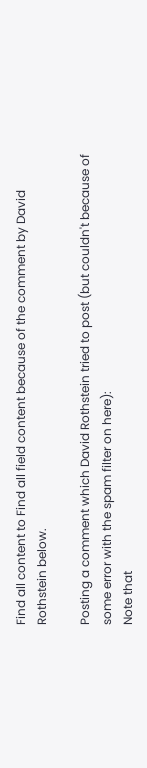Find all content to Find all field content because of the comment by David Rothstein below.

Posting a comment which David Rothstein tried to post (but couldn't because of some error with the spam filter on here):
Note that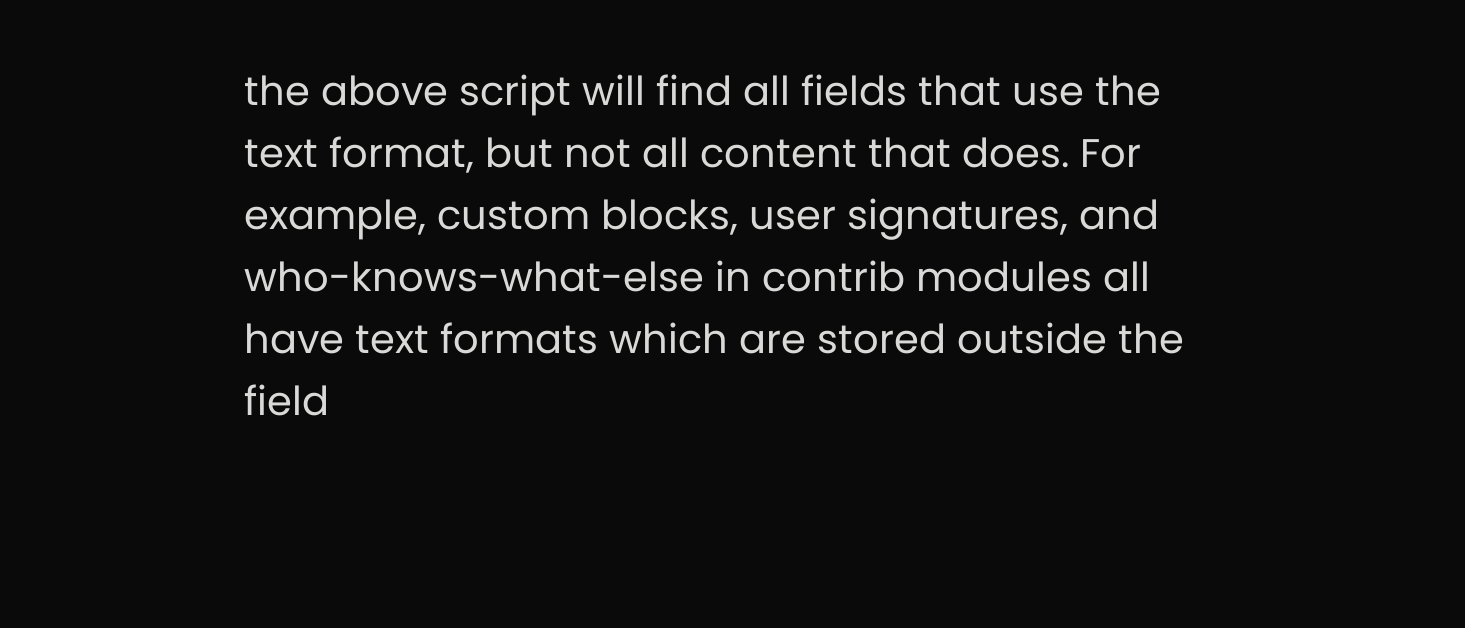the above script will find all fields that use the text format, but not all content that does. For example, custom blocks, user signatures, and who-knows-what-else in contrib modules all have text formats which are stored outside the field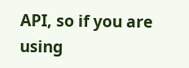API, so if you are using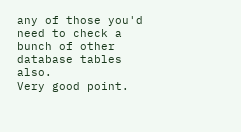any of those you'd need to check a bunch of other database tables also.
Very good point.